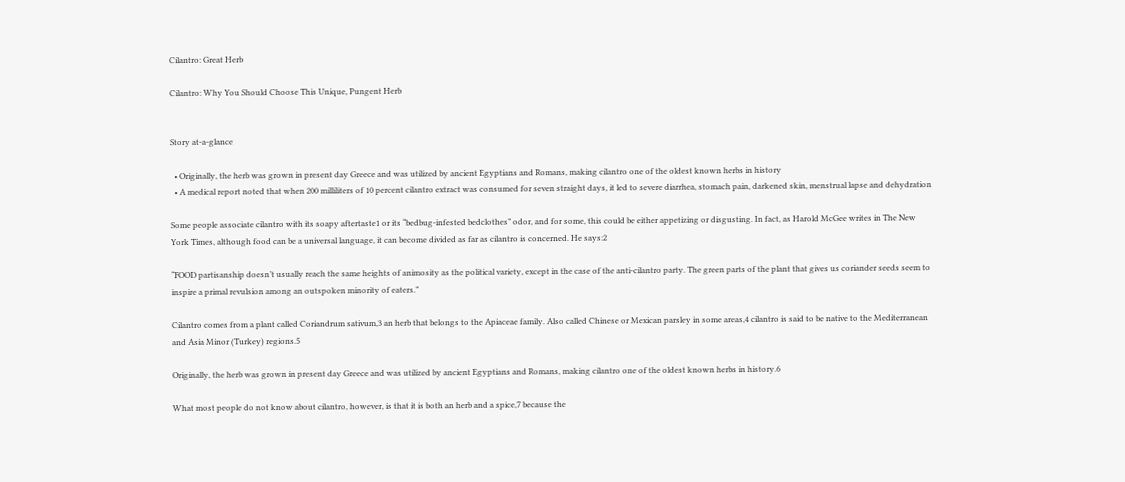Cilantro: Great Herb

Cilantro: Why You Should Choose This Unique, Pungent Herb


Story at-a-glance

  • Originally, the herb was grown in present day Greece and was utilized by ancient Egyptians and Romans, making cilantro one of the oldest known herbs in history
  • A medical report noted that when 200 milliliters of 10 percent cilantro extract was consumed for seven straight days, it led to severe diarrhea, stomach pain, darkened skin, menstrual lapse and dehydration

Some people associate cilantro with its soapy aftertaste1 or its “bedbug-infested bedclothes” odor, and for some, this could be either appetizing or disgusting. In fact, as Harold McGee writes in The New York Times, although food can be a universal language, it can become divided as far as cilantro is concerned. He says:2

“FOOD partisanship doesn’t usually reach the same heights of animosity as the political variety, except in the case of the anti-cilantro party. The green parts of the plant that gives us coriander seeds seem to inspire a primal revulsion among an outspoken minority of eaters.”

Cilantro comes from a plant called Coriandrum sativum,3 an herb that belongs to the Apiaceae family. Also called Chinese or Mexican parsley in some areas,4 cilantro is said to be native to the Mediterranean and Asia Minor (Turkey) regions.5

Originally, the herb was grown in present day Greece and was utilized by ancient Egyptians and Romans, making cilantro one of the oldest known herbs in history.6

What most people do not know about cilantro, however, is that it is both an herb and a spice,7 because the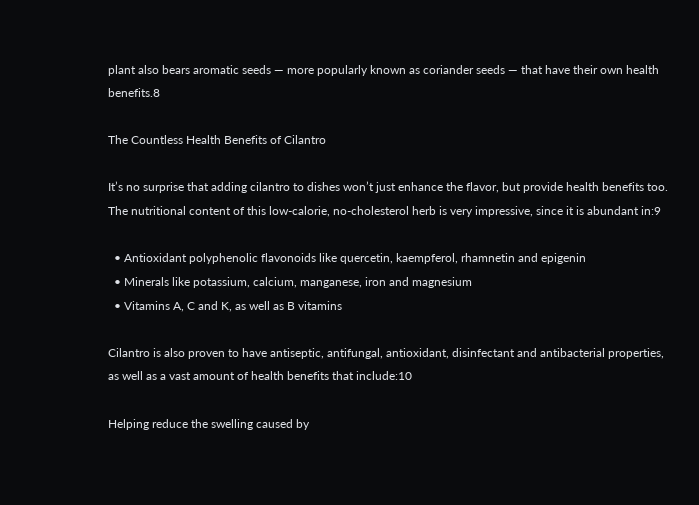plant also bears aromatic seeds — more popularly known as coriander seeds — that have their own health benefits.8

The Countless Health Benefits of Cilantro

It’s no surprise that adding cilantro to dishes won’t just enhance the flavor, but provide health benefits too. The nutritional content of this low-calorie, no-cholesterol herb is very impressive, since it is abundant in:9

  • Antioxidant polyphenolic flavonoids like quercetin, kaempferol, rhamnetin and epigenin
  • Minerals like potassium, calcium, manganese, iron and magnesium
  • Vitamins A, C and K, as well as B vitamins

Cilantro is also proven to have antiseptic, antifungal, antioxidant, disinfectant and antibacterial properties, as well as a vast amount of health benefits that include:10

Helping reduce the swelling caused by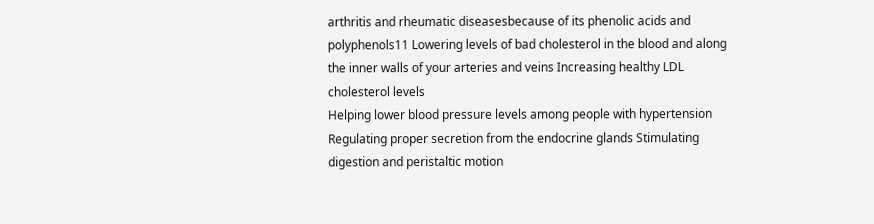arthritis and rheumatic diseasesbecause of its phenolic acids and polyphenols11 Lowering levels of bad cholesterol in the blood and along the inner walls of your arteries and veins Increasing healthy LDL cholesterol levels
Helping lower blood pressure levels among people with hypertension Regulating proper secretion from the endocrine glands Stimulating digestion and peristaltic motion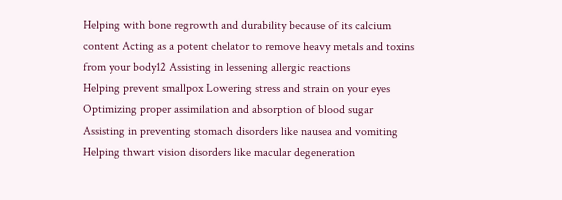Helping with bone regrowth and durability because of its calcium content Acting as a potent chelator to remove heavy metals and toxins from your body12 Assisting in lessening allergic reactions
Helping prevent smallpox Lowering stress and strain on your eyes Optimizing proper assimilation and absorption of blood sugar
Assisting in preventing stomach disorders like nausea and vomiting Helping thwart vision disorders like macular degeneration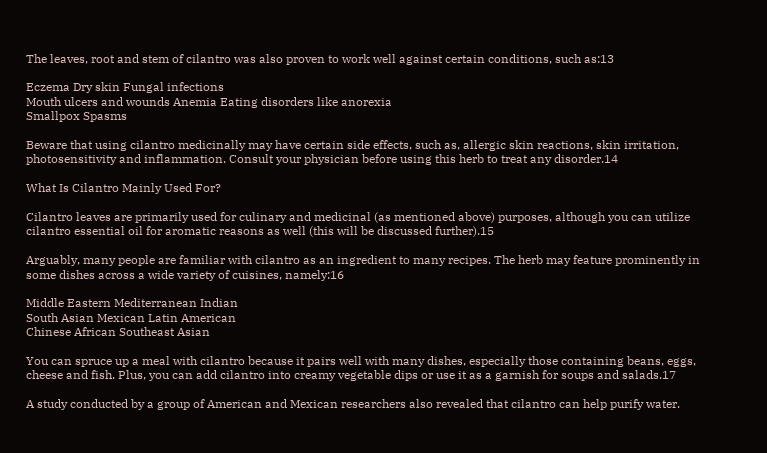The leaves, root and stem of cilantro was also proven to work well against certain conditions, such as:13

Eczema Dry skin Fungal infections
Mouth ulcers and wounds Anemia Eating disorders like anorexia
Smallpox Spasms

Beware that using cilantro medicinally may have certain side effects, such as, allergic skin reactions, skin irritation, photosensitivity and inflammation. Consult your physician before using this herb to treat any disorder.14

What Is Cilantro Mainly Used For?

Cilantro leaves are primarily used for culinary and medicinal (as mentioned above) purposes, although you can utilize cilantro essential oil for aromatic reasons as well (this will be discussed further).15

Arguably, many people are familiar with cilantro as an ingredient to many recipes. The herb may feature prominently in some dishes across a wide variety of cuisines, namely:16

Middle Eastern Mediterranean Indian
South Asian Mexican Latin American
Chinese African Southeast Asian

You can spruce up a meal with cilantro because it pairs well with many dishes, especially those containing beans, eggs, cheese and fish. Plus, you can add cilantro into creamy vegetable dips or use it as a garnish for soups and salads.17

A study conducted by a group of American and Mexican researchers also revealed that cilantro can help purify water.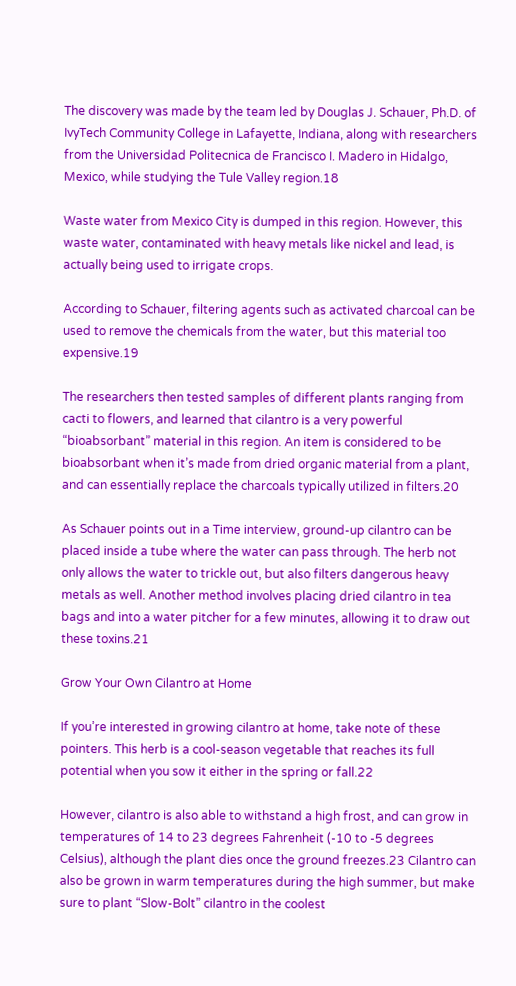The discovery was made by the team led by Douglas J. Schauer, Ph.D. of IvyTech Community College in Lafayette, Indiana, along with researchers from the Universidad Politecnica de Francisco I. Madero in Hidalgo, Mexico, while studying the Tule Valley region.18

Waste water from Mexico City is dumped in this region. However, this waste water, contaminated with heavy metals like nickel and lead, is actually being used to irrigate crops.

According to Schauer, filtering agents such as activated charcoal can be used to remove the chemicals from the water, but this material too expensive.19

The researchers then tested samples of different plants ranging from cacti to flowers, and learned that cilantro is a very powerful “bioabsorbant” material in this region. An item is considered to be bioabsorbant when it’s made from dried organic material from a plant, and can essentially replace the charcoals typically utilized in filters.20

As Schauer points out in a Time interview, ground-up cilantro can be placed inside a tube where the water can pass through. The herb not only allows the water to trickle out, but also filters dangerous heavy metals as well. Another method involves placing dried cilantro in tea bags and into a water pitcher for a few minutes, allowing it to draw out these toxins.21

Grow Your Own Cilantro at Home

If you’re interested in growing cilantro at home, take note of these pointers. This herb is a cool-season vegetable that reaches its full potential when you sow it either in the spring or fall.22

However, cilantro is also able to withstand a high frost, and can grow in temperatures of 14 to 23 degrees Fahrenheit (-10 to -5 degrees Celsius), although the plant dies once the ground freezes.23 Cilantro can also be grown in warm temperatures during the high summer, but make sure to plant “Slow-Bolt” cilantro in the coolest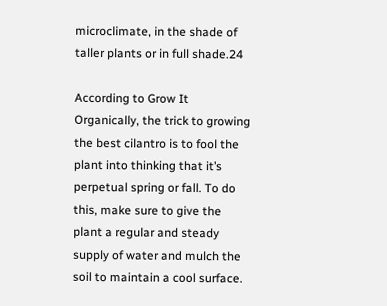microclimate, in the shade of taller plants or in full shade.24

According to Grow It Organically, the trick to growing the best cilantro is to fool the plant into thinking that it’s perpetual spring or fall. To do this, make sure to give the plant a regular and steady supply of water and mulch the soil to maintain a cool surface.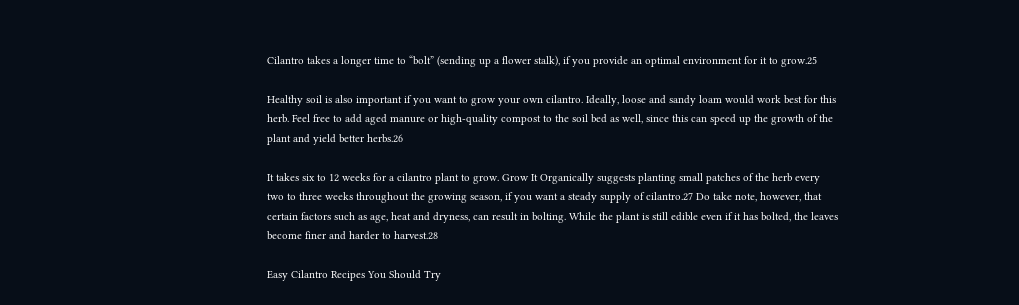Cilantro takes a longer time to “bolt” (sending up a flower stalk), if you provide an optimal environment for it to grow.25

Healthy soil is also important if you want to grow your own cilantro. Ideally, loose and sandy loam would work best for this herb. Feel free to add aged manure or high-quality compost to the soil bed as well, since this can speed up the growth of the plant and yield better herbs.26

It takes six to 12 weeks for a cilantro plant to grow. Grow It Organically suggests planting small patches of the herb every two to three weeks throughout the growing season, if you want a steady supply of cilantro.27 Do take note, however, that certain factors such as age, heat and dryness, can result in bolting. While the plant is still edible even if it has bolted, the leaves become finer and harder to harvest.28

Easy Cilantro Recipes You Should Try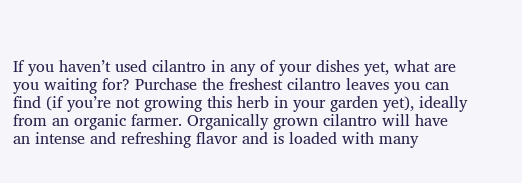If you haven’t used cilantro in any of your dishes yet, what are you waiting for? Purchase the freshest cilantro leaves you can find (if you’re not growing this herb in your garden yet), ideally from an organic farmer. Organically grown cilantro will have an intense and refreshing flavor and is loaded with many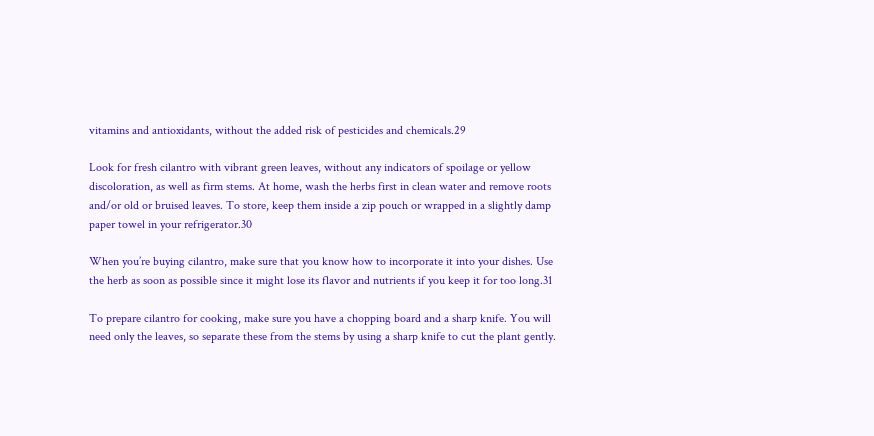vitamins and antioxidants, without the added risk of pesticides and chemicals.29

Look for fresh cilantro with vibrant green leaves, without any indicators of spoilage or yellow discoloration, as well as firm stems. At home, wash the herbs first in clean water and remove roots and/or old or bruised leaves. To store, keep them inside a zip pouch or wrapped in a slightly damp paper towel in your refrigerator.30

When you’re buying cilantro, make sure that you know how to incorporate it into your dishes. Use the herb as soon as possible since it might lose its flavor and nutrients if you keep it for too long.31

To prepare cilantro for cooking, make sure you have a chopping board and a sharp knife. You will need only the leaves, so separate these from the stems by using a sharp knife to cut the plant gently.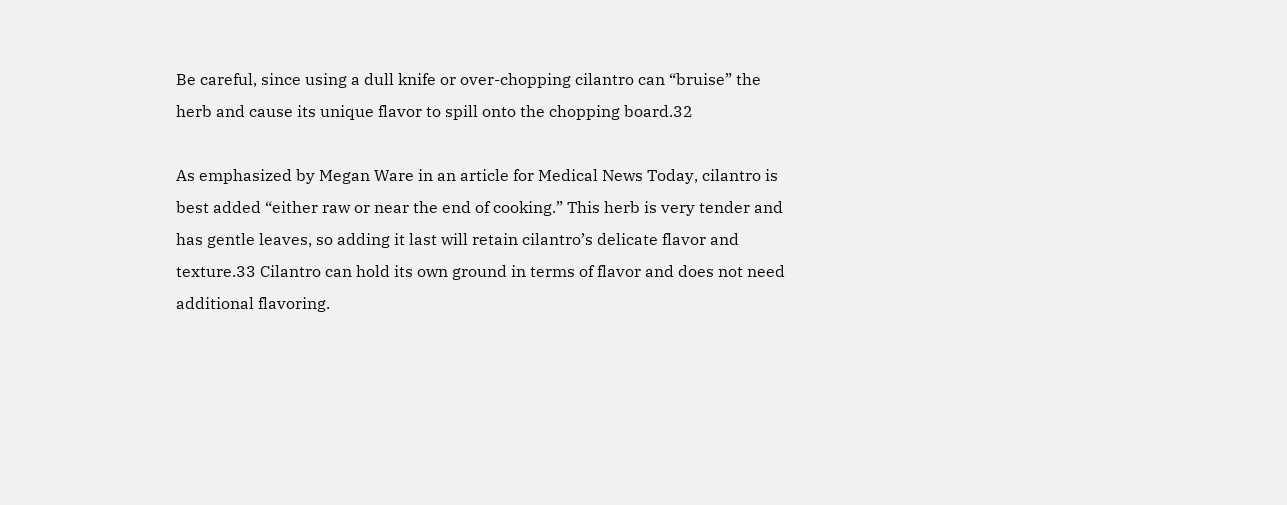Be careful, since using a dull knife or over-chopping cilantro can “bruise” the herb and cause its unique flavor to spill onto the chopping board.32

As emphasized by Megan Ware in an article for Medical News Today, cilantro is best added “either raw or near the end of cooking.” This herb is very tender and has gentle leaves, so adding it last will retain cilantro’s delicate flavor and texture.33 Cilantro can hold its own ground in terms of flavor and does not need additional flavoring.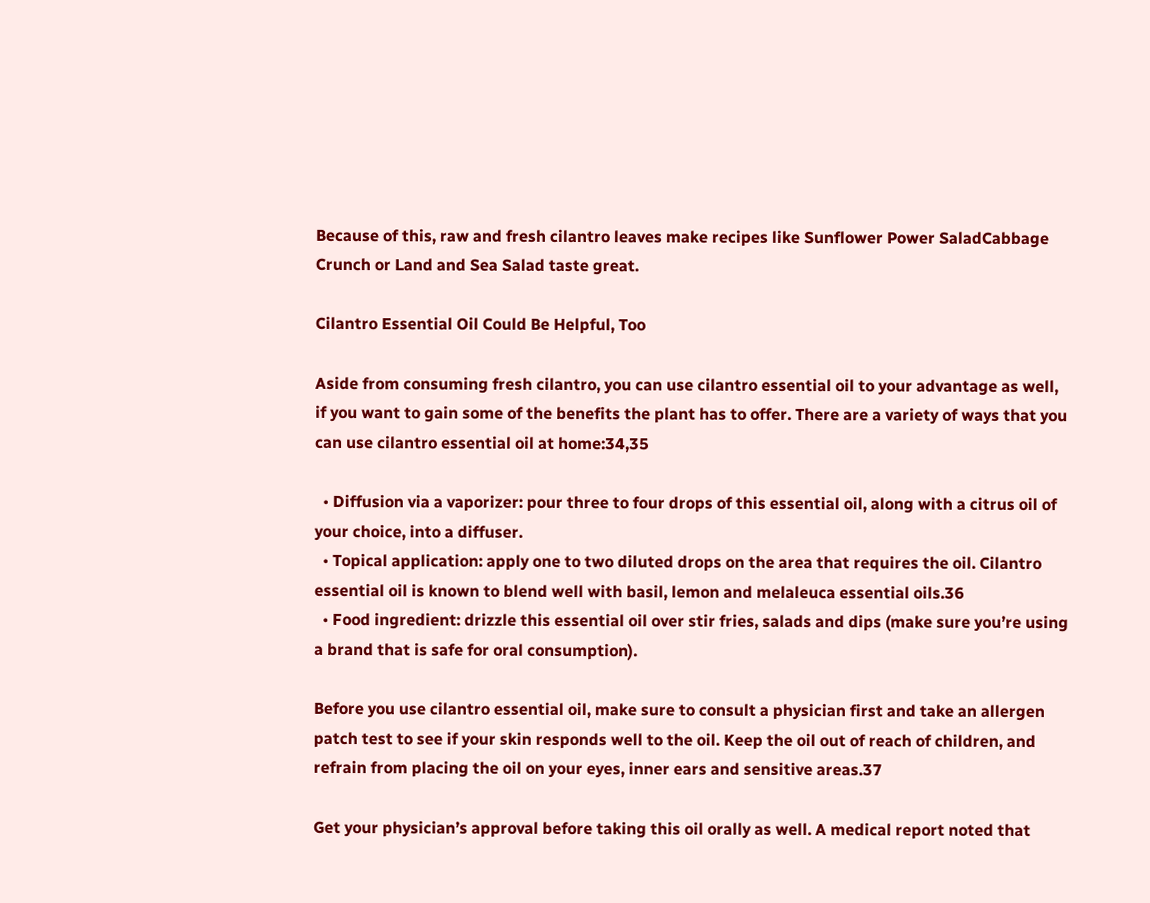Because of this, raw and fresh cilantro leaves make recipes like Sunflower Power SaladCabbage Crunch or Land and Sea Salad taste great.

Cilantro Essential Oil Could Be Helpful, Too

Aside from consuming fresh cilantro, you can use cilantro essential oil to your advantage as well, if you want to gain some of the benefits the plant has to offer. There are a variety of ways that you can use cilantro essential oil at home:34,35

  • Diffusion via a vaporizer: pour three to four drops of this essential oil, along with a citrus oil of your choice, into a diffuser.
  • Topical application: apply one to two diluted drops on the area that requires the oil. Cilantro essential oil is known to blend well with basil, lemon and melaleuca essential oils.36
  • Food ingredient: drizzle this essential oil over stir fries, salads and dips (make sure you’re using a brand that is safe for oral consumption).

Before you use cilantro essential oil, make sure to consult a physician first and take an allergen patch test to see if your skin responds well to the oil. Keep the oil out of reach of children, and refrain from placing the oil on your eyes, inner ears and sensitive areas.37

Get your physician’s approval before taking this oil orally as well. A medical report noted that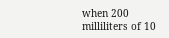when 200 milliliters of 10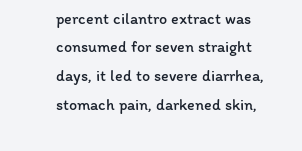percent cilantro extract was consumed for seven straight days, it led to severe diarrhea, stomach pain, darkened skin,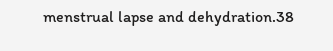menstrual lapse and dehydration.38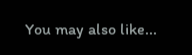You may also like...